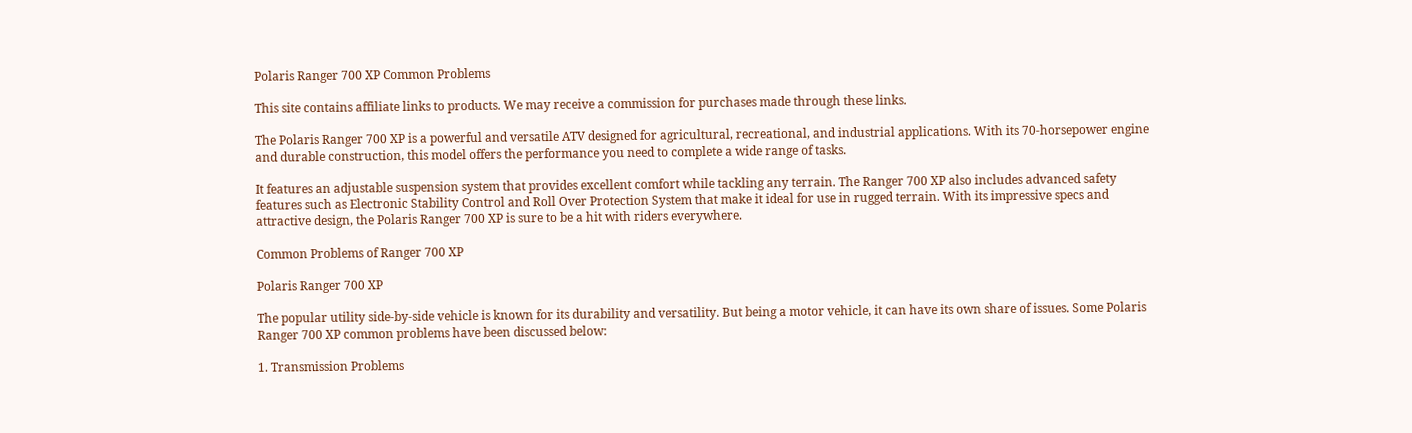Polaris Ranger 700 XP Common Problems

This site contains affiliate links to products. We may receive a commission for purchases made through these links.

The Polaris Ranger 700 XP is a powerful and versatile ATV designed for agricultural, recreational, and industrial applications. With its 70-horsepower engine and durable construction, this model offers the performance you need to complete a wide range of tasks.

It features an adjustable suspension system that provides excellent comfort while tackling any terrain. The Ranger 700 XP also includes advanced safety features such as Electronic Stability Control and Roll Over Protection System that make it ideal for use in rugged terrain. With its impressive specs and attractive design, the Polaris Ranger 700 XP is sure to be a hit with riders everywhere.

Common Problems of Ranger 700 XP

Polaris Ranger 700 XP

The popular utility side-by-side vehicle is known for its durability and versatility. But being a motor vehicle, it can have its own share of issues. Some Polaris Ranger 700 XP common problems have been discussed below:

1. Transmission Problems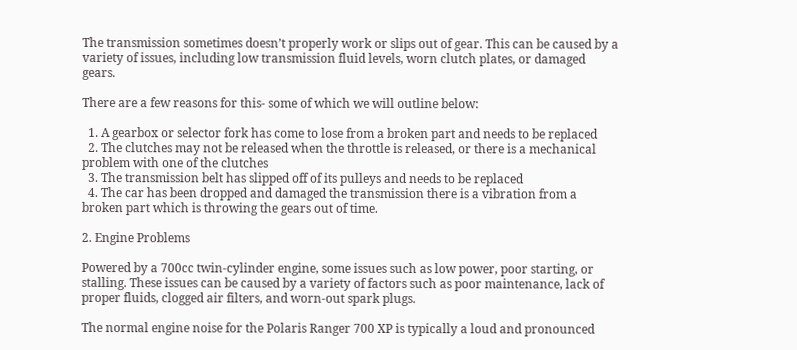The transmission sometimes doesn’t properly work or slips out of gear. This can be caused by a variety of issues, including low transmission fluid levels, worn clutch plates, or damaged gears.

There are a few reasons for this- some of which we will outline below:

  1. A gearbox or selector fork has come to lose from a broken part and needs to be replaced
  2. The clutches may not be released when the throttle is released, or there is a mechanical problem with one of the clutches
  3. The transmission belt has slipped off of its pulleys and needs to be replaced
  4. The car has been dropped and damaged the transmission there is a vibration from a broken part which is throwing the gears out of time.

2. Engine Problems

Powered by a 700cc twin-cylinder engine, some issues such as low power, poor starting, or stalling. These issues can be caused by a variety of factors such as poor maintenance, lack of proper fluids, clogged air filters, and worn-out spark plugs.

The normal engine noise for the Polaris Ranger 700 XP is typically a loud and pronounced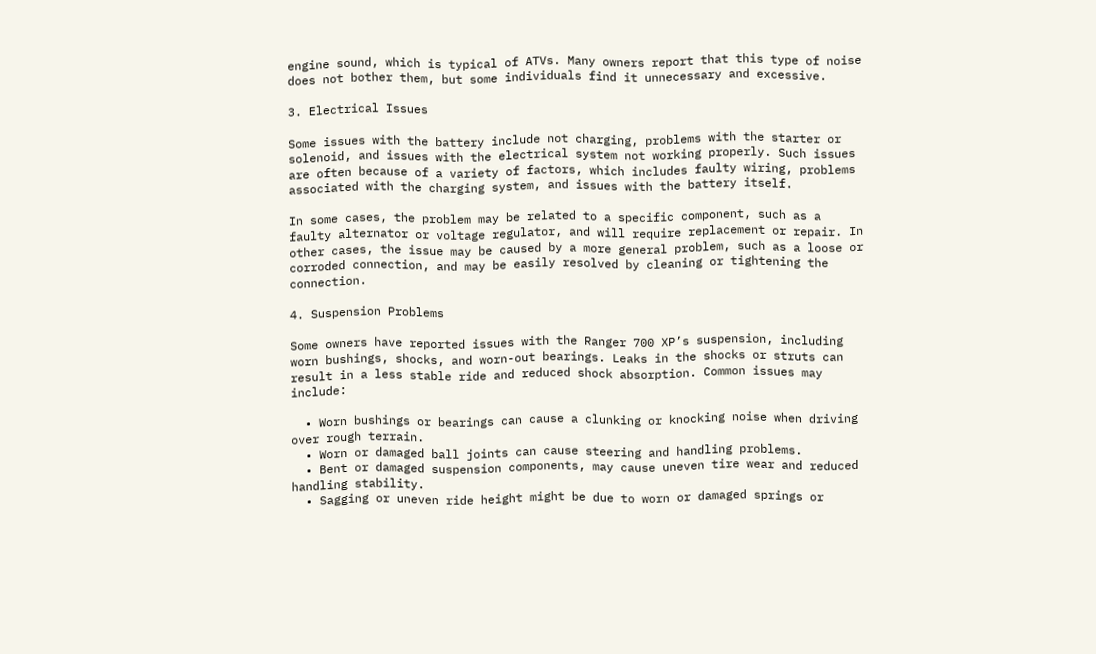engine sound, which is typical of ATVs. Many owners report that this type of noise does not bother them, but some individuals find it unnecessary and excessive.

3. Electrical Issues

Some issues with the battery include not charging, problems with the starter or solenoid, and issues with the electrical system not working properly. Such issues are often because of a variety of factors, which includes faulty wiring, problems associated with the charging system, and issues with the battery itself.

In some cases, the problem may be related to a specific component, such as a faulty alternator or voltage regulator, and will require replacement or repair. In other cases, the issue may be caused by a more general problem, such as a loose or corroded connection, and may be easily resolved by cleaning or tightening the connection.

4. Suspension Problems

Some owners have reported issues with the Ranger 700 XP’s suspension, including worn bushings, shocks, and worn-out bearings. Leaks in the shocks or struts can result in a less stable ride and reduced shock absorption. Common issues may include:

  • Worn bushings or bearings can cause a clunking or knocking noise when driving over rough terrain.
  • Worn or damaged ball joints can cause steering and handling problems.
  • Bent or damaged suspension components, may cause uneven tire wear and reduced handling stability.
  • Sagging or uneven ride height might be due to worn or damaged springs or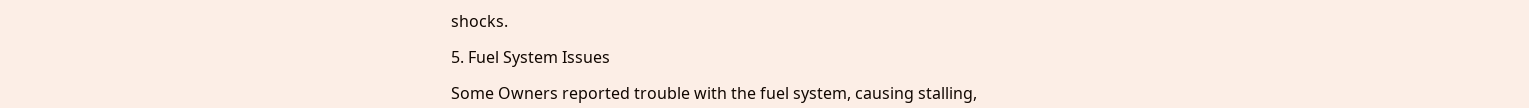shocks.

5. Fuel System Issues

Some Owners reported trouble with the fuel system, causing stalling,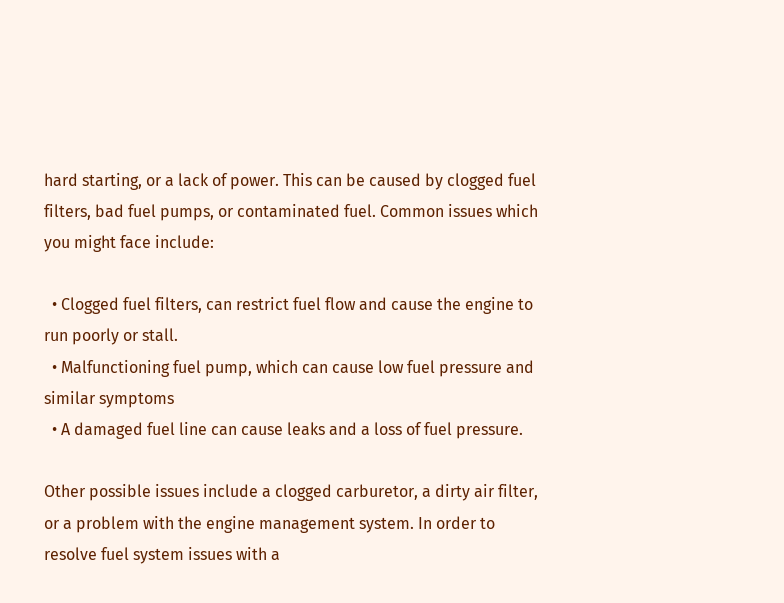hard starting, or a lack of power. This can be caused by clogged fuel filters, bad fuel pumps, or contaminated fuel. Common issues which you might face include:

  • Clogged fuel filters, can restrict fuel flow and cause the engine to run poorly or stall.
  • Malfunctioning fuel pump, which can cause low fuel pressure and similar symptoms
  • A damaged fuel line can cause leaks and a loss of fuel pressure.

Other possible issues include a clogged carburetor, a dirty air filter, or a problem with the engine management system. In order to resolve fuel system issues with a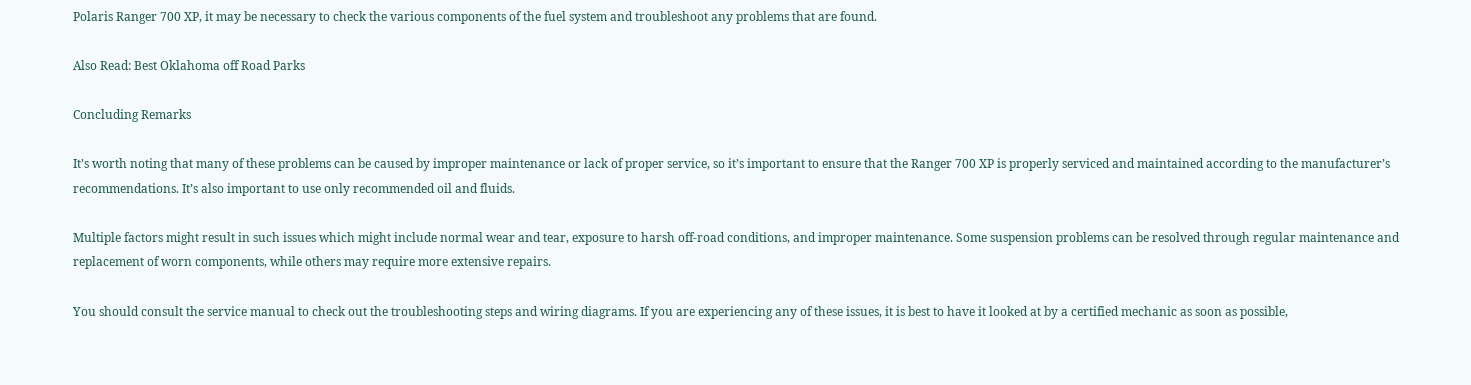Polaris Ranger 700 XP, it may be necessary to check the various components of the fuel system and troubleshoot any problems that are found.

Also Read: Best Oklahoma off Road Parks

Concluding Remarks

It’s worth noting that many of these problems can be caused by improper maintenance or lack of proper service, so it’s important to ensure that the Ranger 700 XP is properly serviced and maintained according to the manufacturer’s recommendations. It’s also important to use only recommended oil and fluids.

Multiple factors might result in such issues which might include normal wear and tear, exposure to harsh off-road conditions, and improper maintenance. Some suspension problems can be resolved through regular maintenance and replacement of worn components, while others may require more extensive repairs.

You should consult the service manual to check out the troubleshooting steps and wiring diagrams. If you are experiencing any of these issues, it is best to have it looked at by a certified mechanic as soon as possible,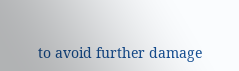to avoid further damage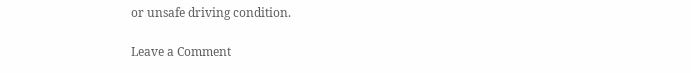or unsafe driving condition.

Leave a Comment